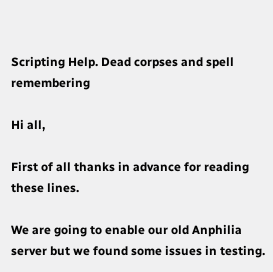Scripting Help. Dead corpses and spell remembering

Hi all,

First of all thanks in advance for reading these lines.

We are going to enable our old Anphilia server but we found some issues in testing.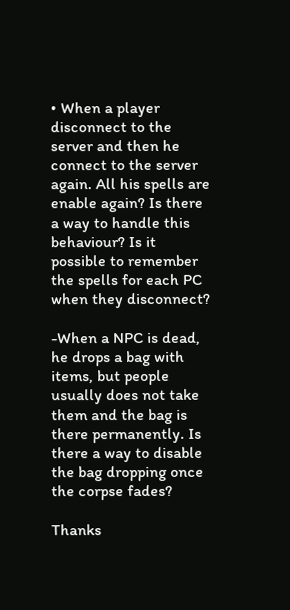• When a player disconnect to the server and then he connect to the server again. All his spells are enable again? Is there a way to handle this behaviour? Is it possible to remember the spells for each PC when they disconnect?

-When a NPC is dead, he drops a bag with items, but people usually does not take them and the bag is there permanently. Is there a way to disable the bag dropping once the corpse fades?

Thanks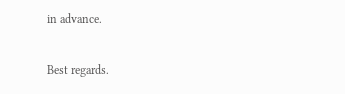in advance.

Best regards.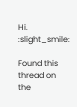Hi. :slight_smile:

Found this thread on the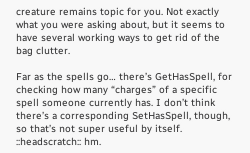creature remains topic for you. Not exactly what you were asking about, but it seems to have several working ways to get rid of the bag clutter.

Far as the spells go… there’s GetHasSpell, for checking how many “charges” of a specific spell someone currently has. I don’t think there’s a corresponding SetHasSpell, though, so that’s not super useful by itself. ::headscratch:: hm.